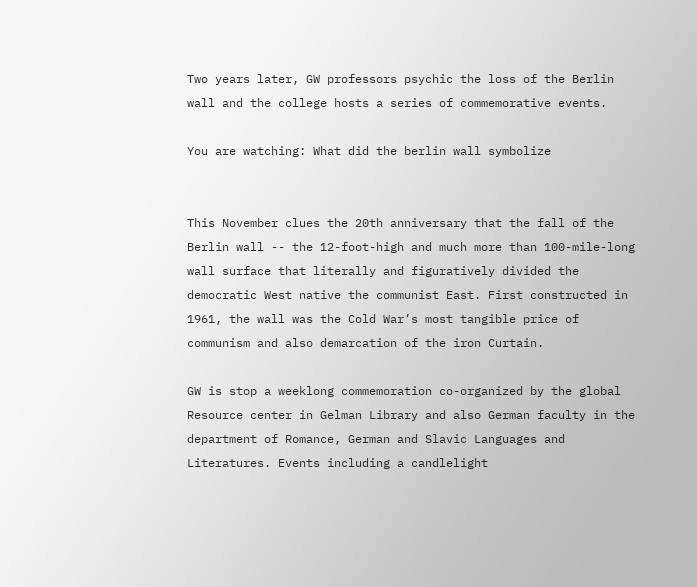Two years later, GW professors psychic the loss of the Berlin wall and the college hosts a series of commemorative events.

You are watching: What did the berlin wall symbolize


This November clues the 20th anniversary that the fall of the Berlin wall -- the 12-foot-high and much more than 100-mile-long wall surface that literally and figuratively divided the democratic West native the communist East. First constructed in 1961, the wall was the Cold War’s most tangible price of communism and also demarcation of the iron Curtain.

GW is stop a weeklong commemoration co-organized by the global Resource center in Gelman Library and also German faculty in the department of Romance, German and Slavic Languages and Literatures. Events including a candlelight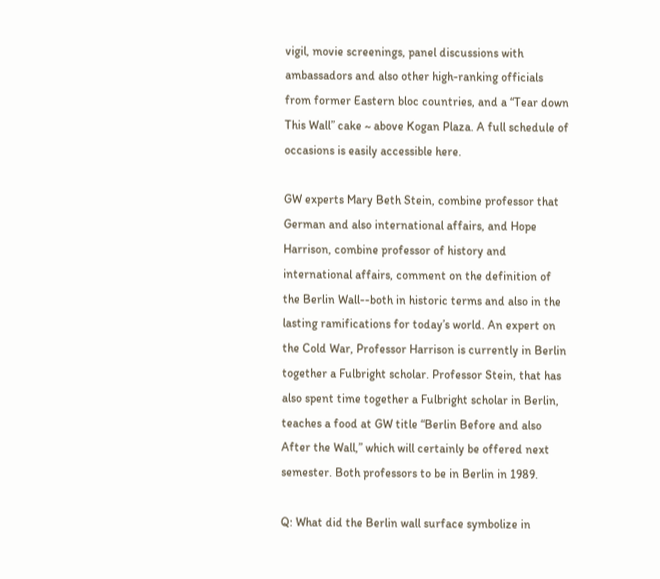vigil, movie screenings, panel discussions with ambassadors and also other high-ranking officials from former Eastern bloc countries, and a “Tear down This Wall” cake ~ above Kogan Plaza. A full schedule of occasions is easily accessible here.

GW experts Mary Beth Stein, combine professor that German and also international affairs, and Hope Harrison, combine professor of history and international affairs, comment on the definition of the Berlin Wall--both in historic terms and also in the lasting ramifications for today’s world. An expert on the Cold War, Professor Harrison is currently in Berlin together a Fulbright scholar. Professor Stein, that has also spent time together a Fulbright scholar in Berlin, teaches a food at GW title “Berlin Before and also After the Wall,” which will certainly be offered next semester. Both professors to be in Berlin in 1989.

Q: What did the Berlin wall surface symbolize in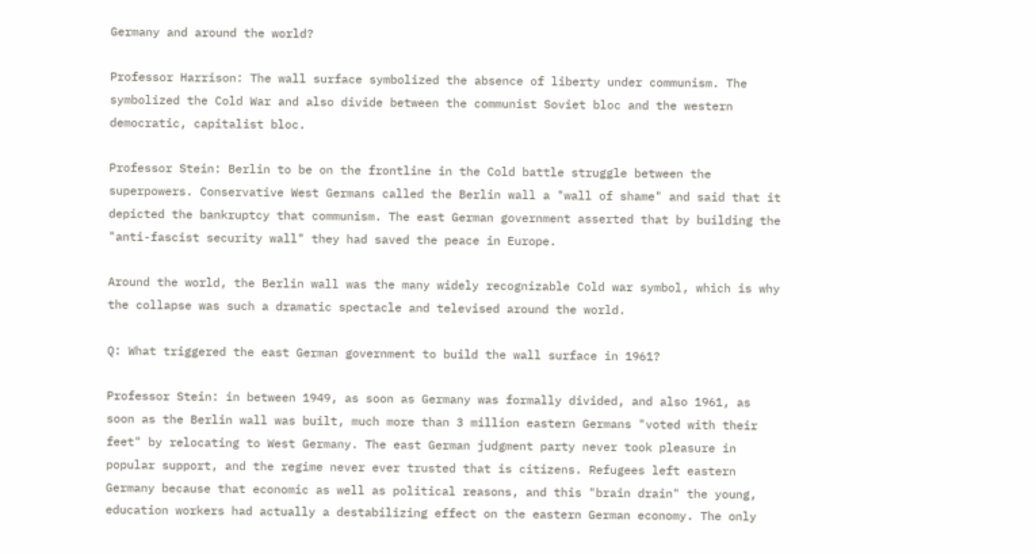Germany and around the world?

Professor Harrison: The wall surface symbolized the absence of liberty under communism. The symbolized the Cold War and also divide between the communist Soviet bloc and the western democratic, capitalist bloc.

Professor Stein: Berlin to be on the frontline in the Cold battle struggle between the superpowers. Conservative West Germans called the Berlin wall a "wall of shame" and said that it depicted the bankruptcy that communism. The east German government asserted that by building the "anti-fascist security wall" they had saved the peace in Europe.

Around the world, the Berlin wall was the many widely recognizable Cold war symbol, which is why the collapse was such a dramatic spectacle and televised around the world.

Q: What triggered the east German government to build the wall surface in 1961?

Professor Stein: in between 1949, as soon as Germany was formally divided, and also 1961, as soon as the Berlin wall was built, much more than 3 million eastern Germans "voted with their feet" by relocating to West Germany. The east German judgment party never took pleasure in popular support, and the regime never ever trusted that is citizens. Refugees left eastern Germany because that economic as well as political reasons, and this "brain drain" the young, education workers had actually a destabilizing effect on the eastern German economy. The only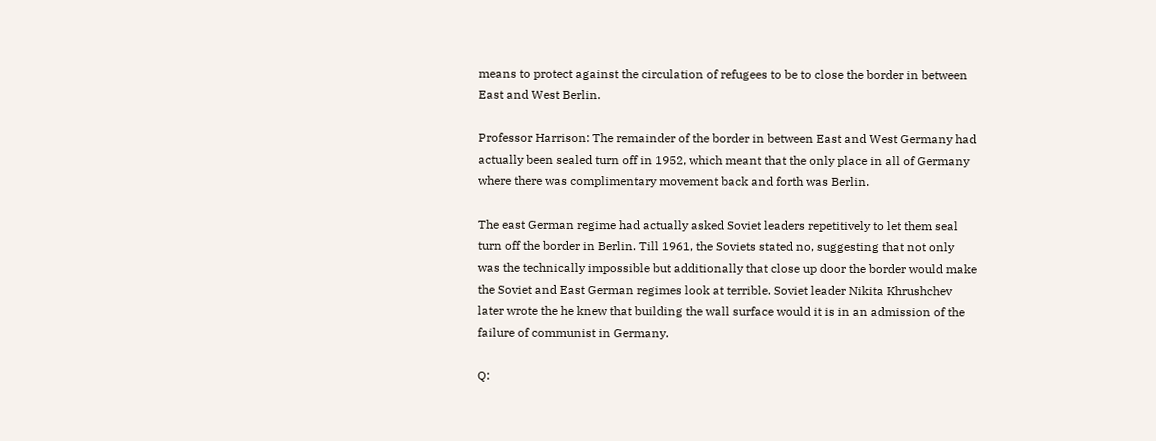means to protect against the circulation of refugees to be to close the border in between East and West Berlin.

Professor Harrison: The remainder of the border in between East and West Germany had actually been sealed turn off in 1952, which meant that the only place in all of Germany where there was complimentary movement back and forth was Berlin.

The east German regime had actually asked Soviet leaders repetitively to let them seal turn off the border in Berlin. Till 1961, the Soviets stated no, suggesting that not only was the technically impossible but additionally that close up door the border would make the Soviet and East German regimes look at terrible. Soviet leader Nikita Khrushchev later wrote the he knew that building the wall surface would it is in an admission of the failure of communist in Germany.

Q: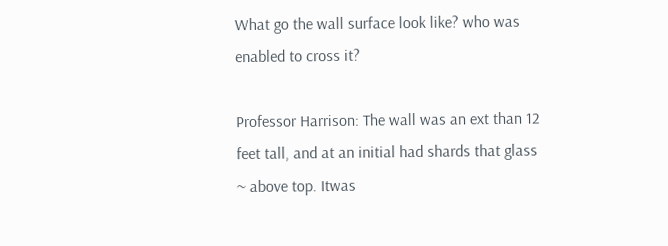What go the wall surface look like? who was enabled to cross it?

Professor Harrison: The wall was an ext than 12 feet tall, and at an initial had shards that glass ~ above top. Itwas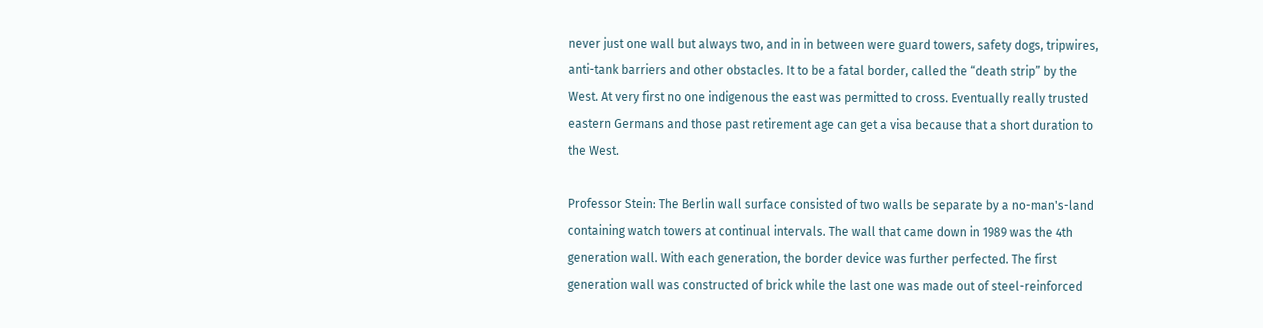never just one wall but always two, and in in between were guard towers, safety dogs, tripwires, anti-tank barriers and other obstacles. It to be a fatal border, called the “death strip” by the West. At very first no one indigenous the east was permitted to cross. Eventually really trusted eastern Germans and those past retirement age can get a visa because that a short duration to the West.

Professor Stein: The Berlin wall surface consisted of two walls be separate by a no-man's-land containing watch towers at continual intervals. The wall that came down in 1989 was the 4th generation wall. With each generation, the border device was further perfected. The first generation wall was constructed of brick while the last one was made out of steel-reinforced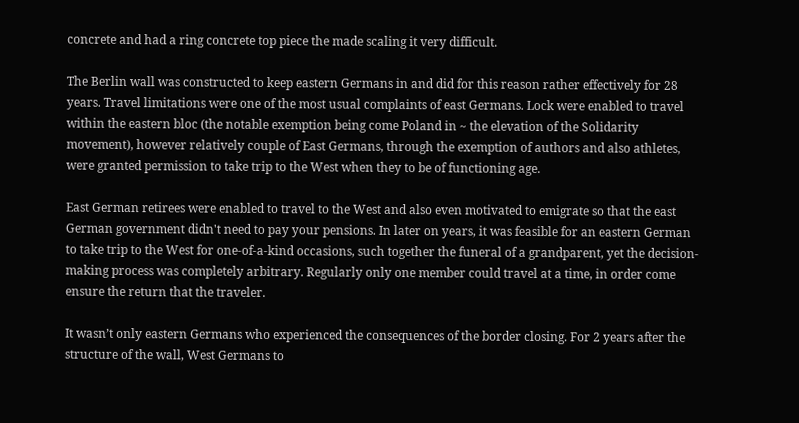concrete and had a ring concrete top piece the made scaling it very difficult.

The Berlin wall was constructed to keep eastern Germans in and did for this reason rather effectively for 28 years. Travel limitations were one of the most usual complaints of east Germans. Lock were enabled to travel within the eastern bloc (the notable exemption being come Poland in ~ the elevation of the Solidarity movement), however relatively couple of East Germans, through the exemption of authors and also athletes, were granted permission to take trip to the West when they to be of functioning age.

East German retirees were enabled to travel to the West and also even motivated to emigrate so that the east German government didn't need to pay your pensions. In later on years, it was feasible for an eastern German to take trip to the West for one-of-a-kind occasions, such together the funeral of a grandparent, yet the decision-making process was completely arbitrary. Regularly only one member could travel at a time, in order come ensure the return that the traveler.

It wasn’t only eastern Germans who experienced the consequences of the border closing. For 2 years after the structure of the wall, West Germans to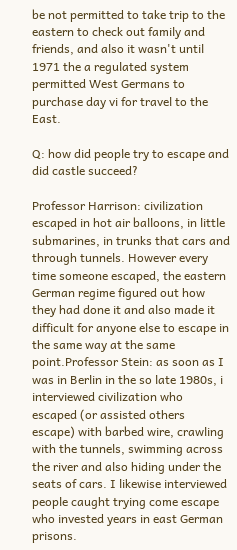be not permitted to take trip to the eastern to check out family and friends, and also it wasn't until 1971 the a regulated system permitted West Germans to purchase day vi for travel to the East.

Q: how did people try to escape and did castle succeed?

Professor Harrison: civilization escaped in hot air balloons, in little submarines, in trunks that cars and through tunnels. However every time someone escaped, the eastern German regime figured out how they had done it and also made it difficult for anyone else to escape in the same way at the same point.Professor Stein: as soon as I was in Berlin in the so late 1980s, i interviewed civilization who escaped (or assisted others escape) with barbed wire, crawling with the tunnels, swimming across the river and also hiding under the seats of cars. I likewise interviewed people caught trying come escape who invested years in east German prisons.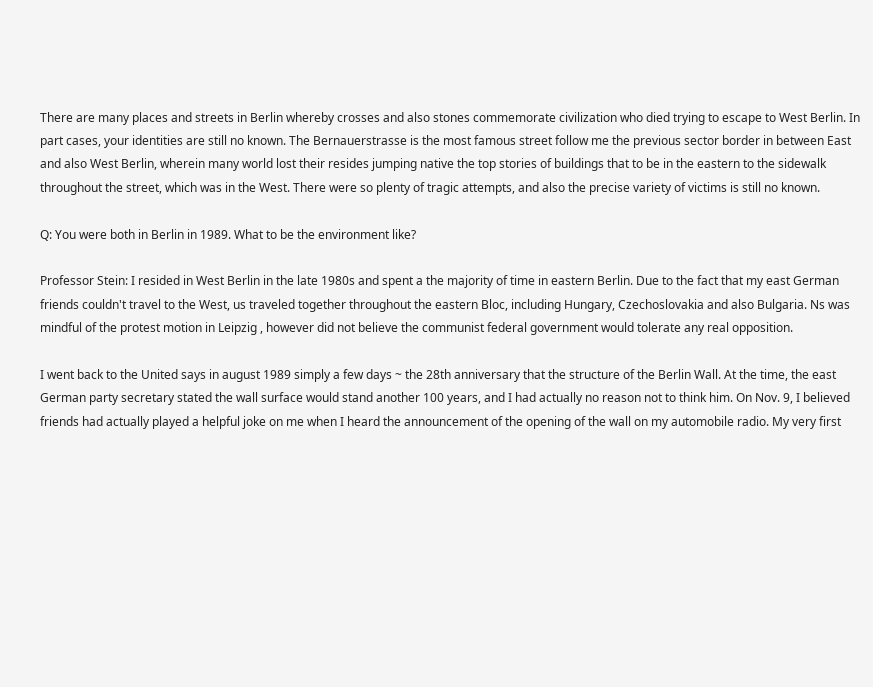There are many places and streets in Berlin whereby crosses and also stones commemorate civilization who died trying to escape to West Berlin. In part cases, your identities are still no known. The Bernauerstrasse is the most famous street follow me the previous sector border in between East and also West Berlin, wherein many world lost their resides jumping native the top stories of buildings that to be in the eastern to the sidewalk throughout the street, which was in the West. There were so plenty of tragic attempts, and also the precise variety of victims is still no known.

Q: You were both in Berlin in 1989. What to be the environment like?

Professor Stein: I resided in West Berlin in the late 1980s and spent a the majority of time in eastern Berlin. Due to the fact that my east German friends couldn't travel to the West, us traveled together throughout the eastern Bloc, including Hungary, Czechoslovakia and also Bulgaria. Ns was mindful of the protest motion in Leipzig , however did not believe the communist federal government would tolerate any real opposition.

I went back to the United says in august 1989 simply a few days ~ the 28th anniversary that the structure of the Berlin Wall. At the time, the east German party secretary stated the wall surface would stand another 100 years, and I had actually no reason not to think him. On Nov. 9, I believed friends had actually played a helpful joke on me when I heard the announcement of the opening of the wall on my automobile radio. My very first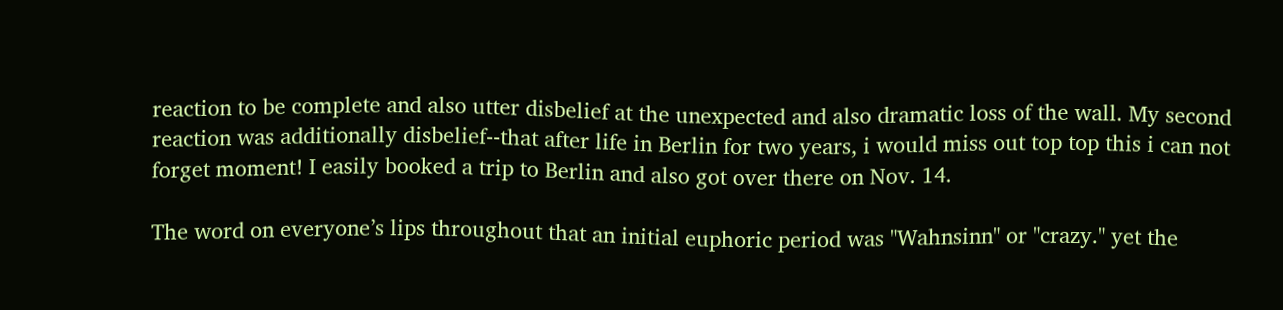reaction to be complete and also utter disbelief at the unexpected and also dramatic loss of the wall. My second reaction was additionally disbelief--that after life in Berlin for two years, i would miss out top top this i can not forget moment! I easily booked a trip to Berlin and also got over there on Nov. 14.

The word on everyone’s lips throughout that an initial euphoric period was "Wahnsinn" or "crazy." yet the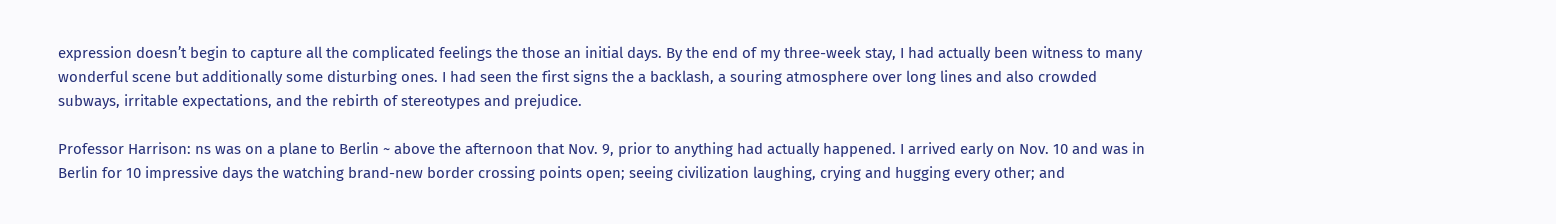expression doesn’t begin to capture all the complicated feelings the those an initial days. By the end of my three-week stay, I had actually been witness to many wonderful scene but additionally some disturbing ones. I had seen the first signs the a backlash, a souring atmosphere over long lines and also crowded subways, irritable expectations, and the rebirth of stereotypes and prejudice.

Professor Harrison: ns was on a plane to Berlin ~ above the afternoon that Nov. 9, prior to anything had actually happened. I arrived early on Nov. 10 and was in Berlin for 10 impressive days the watching brand-new border crossing points open; seeing civilization laughing, crying and hugging every other; and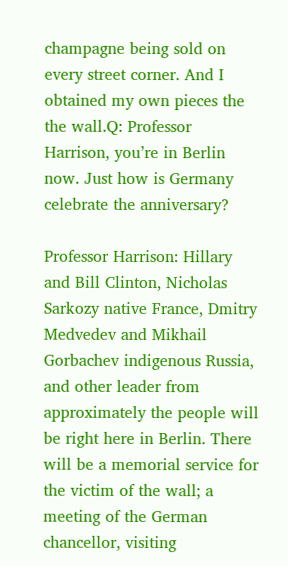champagne being sold on every street corner. And I obtained my own pieces the the wall.Q: Professor Harrison, you’re in Berlin now. Just how is Germany celebrate the anniversary?

Professor Harrison: Hillary and Bill Clinton, Nicholas Sarkozy native France, Dmitry Medvedev and Mikhail Gorbachev indigenous Russia, and other leader from approximately the people will be right here in Berlin. There will be a memorial service for the victim of the wall; a meeting of the German chancellor, visiting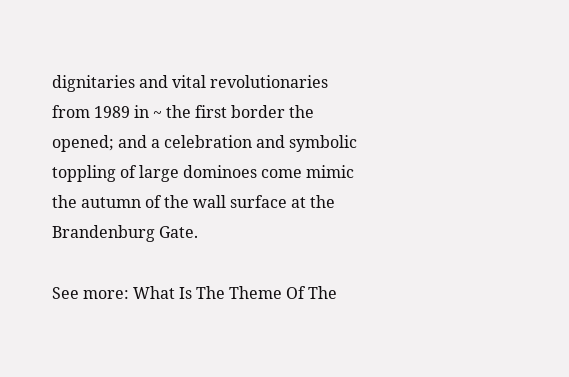dignitaries and vital revolutionaries from 1989 in ~ the first border the opened; and a celebration and symbolic toppling of large dominoes come mimic the autumn of the wall surface at the Brandenburg Gate.

See more: What Is The Theme Of The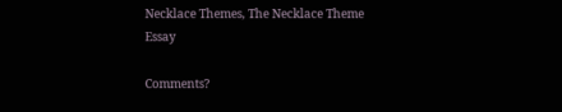Necklace Themes, The Necklace Theme Essay

Comments?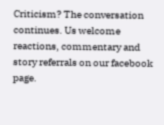Criticism? The conversation continues. Us welcome reactions, commentary and story referrals on our facebook page.